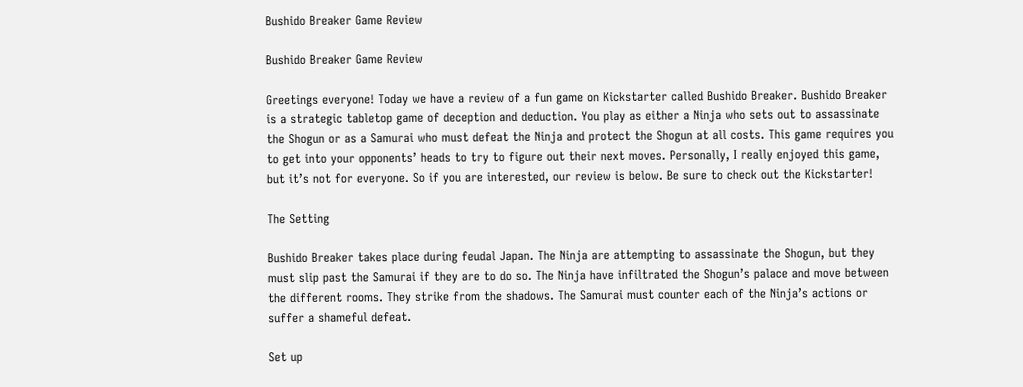Bushido Breaker Game Review

Bushido Breaker Game Review

Greetings everyone! Today we have a review of a fun game on Kickstarter called Bushido Breaker. Bushido Breaker is a strategic tabletop game of deception and deduction. You play as either a Ninja who sets out to assassinate the Shogun or as a Samurai who must defeat the Ninja and protect the Shogun at all costs. This game requires you to get into your opponents’ heads to try to figure out their next moves. Personally, I really enjoyed this game, but it’s not for everyone. So if you are interested, our review is below. Be sure to check out the Kickstarter!

The Setting

Bushido Breaker takes place during feudal Japan. The Ninja are attempting to assassinate the Shogun, but they must slip past the Samurai if they are to do so. The Ninja have infiltrated the Shogun’s palace and move between the different rooms. They strike from the shadows. The Samurai must counter each of the Ninja’s actions or suffer a shameful defeat.

Set up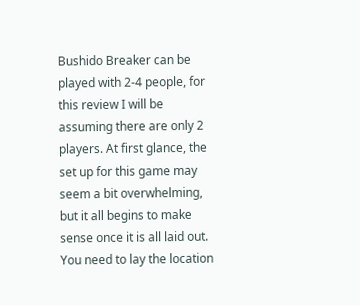Bushido Breaker can be played with 2-4 people, for this review I will be assuming there are only 2 players. At first glance, the set up for this game may seem a bit overwhelming, but it all begins to make sense once it is all laid out. You need to lay the location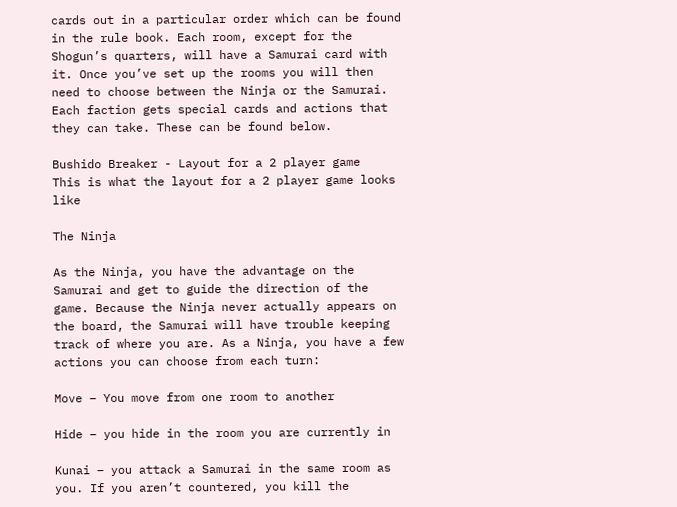cards out in a particular order which can be found in the rule book. Each room, except for the Shogun’s quarters, will have a Samurai card with it. Once you’ve set up the rooms you will then need to choose between the Ninja or the Samurai. Each faction gets special cards and actions that they can take. These can be found below.

Bushido Breaker - Layout for a 2 player game
This is what the layout for a 2 player game looks like

The Ninja

As the Ninja, you have the advantage on the Samurai and get to guide the direction of the game. Because the Ninja never actually appears on the board, the Samurai will have trouble keeping track of where you are. As a Ninja, you have a few actions you can choose from each turn:

Move – You move from one room to another

Hide – you hide in the room you are currently in

Kunai – you attack a Samurai in the same room as you. If you aren’t countered, you kill the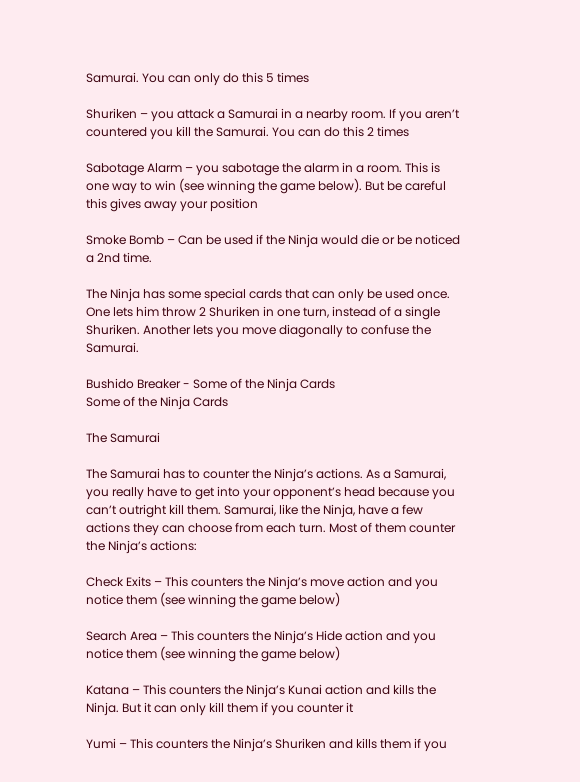Samurai. You can only do this 5 times

Shuriken – you attack a Samurai in a nearby room. If you aren’t countered you kill the Samurai. You can do this 2 times

Sabotage Alarm – you sabotage the alarm in a room. This is one way to win (see winning the game below). But be careful this gives away your position

Smoke Bomb – Can be used if the Ninja would die or be noticed a 2nd time.

The Ninja has some special cards that can only be used once. One lets him throw 2 Shuriken in one turn, instead of a single Shuriken. Another lets you move diagonally to confuse the Samurai.

Bushido Breaker - Some of the Ninja Cards
Some of the Ninja Cards

The Samurai

The Samurai has to counter the Ninja’s actions. As a Samurai, you really have to get into your opponent’s head because you can’t outright kill them. Samurai, like the Ninja, have a few actions they can choose from each turn. Most of them counter the Ninja’s actions:

Check Exits – This counters the Ninja’s move action and you notice them (see winning the game below)

Search Area – This counters the Ninja’s Hide action and you notice them (see winning the game below)

Katana – This counters the Ninja’s Kunai action and kills the Ninja. But it can only kill them if you counter it

Yumi – This counters the Ninja’s Shuriken and kills them if you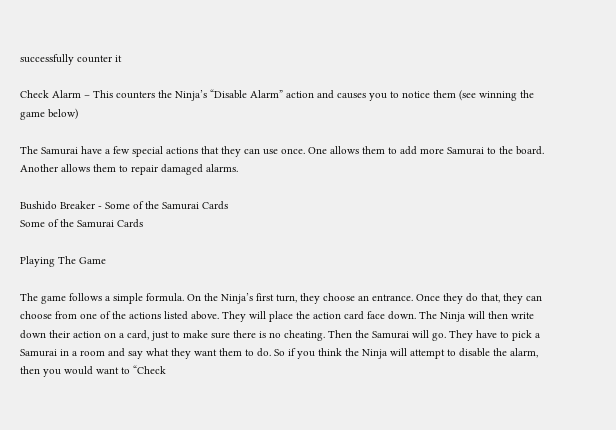successfully counter it

Check Alarm – This counters the Ninja’s “Disable Alarm” action and causes you to notice them (see winning the game below)

The Samurai have a few special actions that they can use once. One allows them to add more Samurai to the board. Another allows them to repair damaged alarms.

Bushido Breaker - Some of the Samurai Cards
Some of the Samurai Cards

Playing The Game

The game follows a simple formula. On the Ninja’s first turn, they choose an entrance. Once they do that, they can choose from one of the actions listed above. They will place the action card face down. The Ninja will then write down their action on a card, just to make sure there is no cheating. Then the Samurai will go. They have to pick a Samurai in a room and say what they want them to do. So if you think the Ninja will attempt to disable the alarm, then you would want to “Check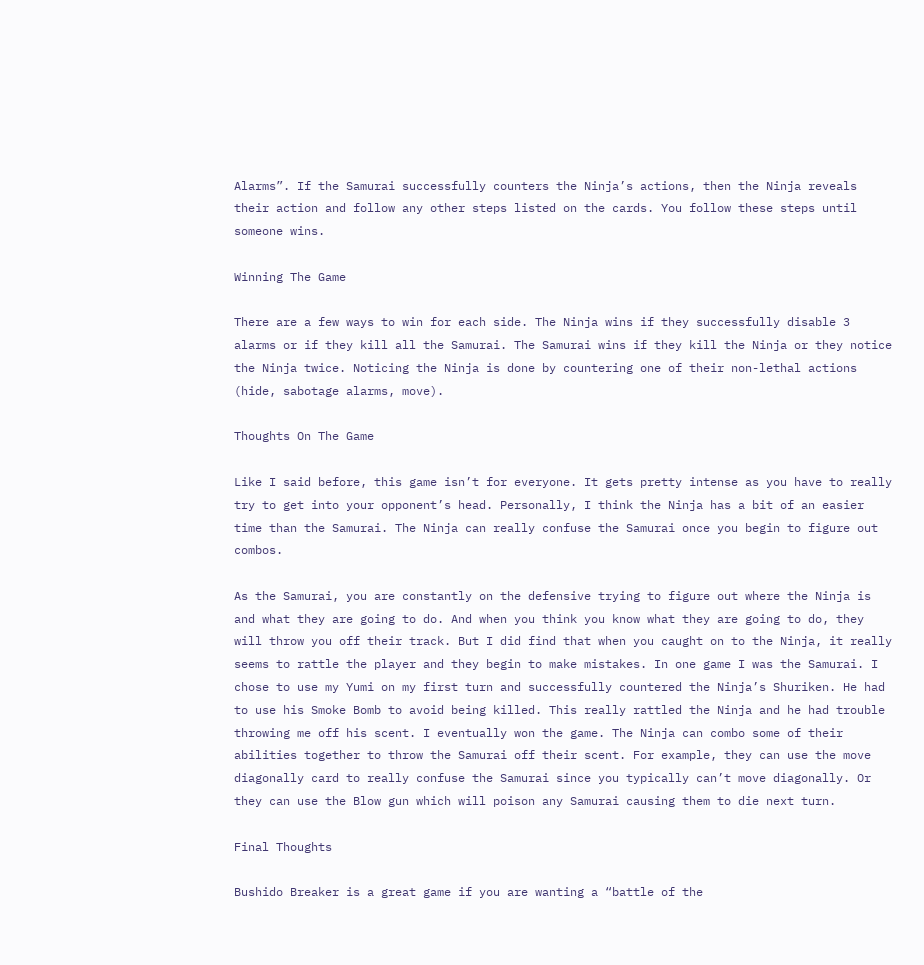Alarms”. If the Samurai successfully counters the Ninja’s actions, then the Ninja reveals their action and follow any other steps listed on the cards. You follow these steps until someone wins.

Winning The Game

There are a few ways to win for each side. The Ninja wins if they successfully disable 3 alarms or if they kill all the Samurai. The Samurai wins if they kill the Ninja or they notice the Ninja twice. Noticing the Ninja is done by countering one of their non-lethal actions (hide, sabotage alarms, move).

Thoughts On The Game

Like I said before, this game isn’t for everyone. It gets pretty intense as you have to really try to get into your opponent’s head. Personally, I think the Ninja has a bit of an easier time than the Samurai. The Ninja can really confuse the Samurai once you begin to figure out combos.

As the Samurai, you are constantly on the defensive trying to figure out where the Ninja is and what they are going to do. And when you think you know what they are going to do, they will throw you off their track. But I did find that when you caught on to the Ninja, it really seems to rattle the player and they begin to make mistakes. In one game I was the Samurai. I chose to use my Yumi on my first turn and successfully countered the Ninja’s Shuriken. He had to use his Smoke Bomb to avoid being killed. This really rattled the Ninja and he had trouble throwing me off his scent. I eventually won the game. The Ninja can combo some of their abilities together to throw the Samurai off their scent. For example, they can use the move diagonally card to really confuse the Samurai since you typically can’t move diagonally. Or they can use the Blow gun which will poison any Samurai causing them to die next turn.

Final Thoughts

Bushido Breaker is a great game if you are wanting a “battle of the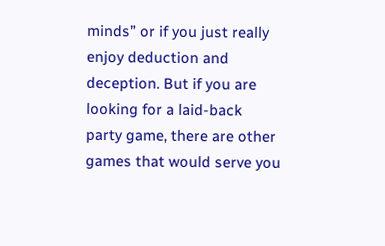minds” or if you just really enjoy deduction and deception. But if you are looking for a laid-back party game, there are other games that would serve you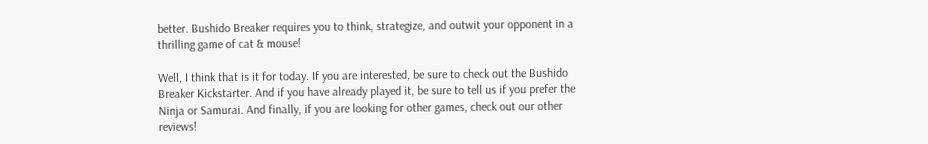better. Bushido Breaker requires you to think, strategize, and outwit your opponent in a thrilling game of cat & mouse!

Well, I think that is it for today. If you are interested, be sure to check out the Bushido Breaker Kickstarter. And if you have already played it, be sure to tell us if you prefer the Ninja or Samurai. And finally, if you are looking for other games, check out our other reviews!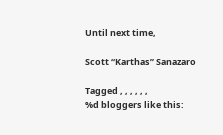Until next time,

Scott “Karthas” Sanazaro

Tagged , , , , , ,
%d bloggers like this: